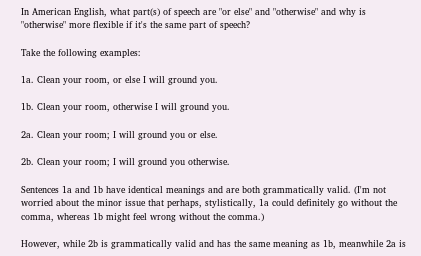In American English, what part(s) of speech are "or else" and "otherwise" and why is "otherwise" more flexible if it's the same part of speech?

Take the following examples:

1a. Clean your room, or else I will ground you.

1b. Clean your room, otherwise I will ground you.

2a. Clean your room; I will ground you or else.

2b. Clean your room; I will ground you otherwise.

Sentences 1a and 1b have identical meanings and are both grammatically valid. (I'm not worried about the minor issue that perhaps, stylistically, 1a could definitely go without the comma, whereas 1b might feel wrong without the comma.)

However, while 2b is grammatically valid and has the same meaning as 1b, meanwhile 2a is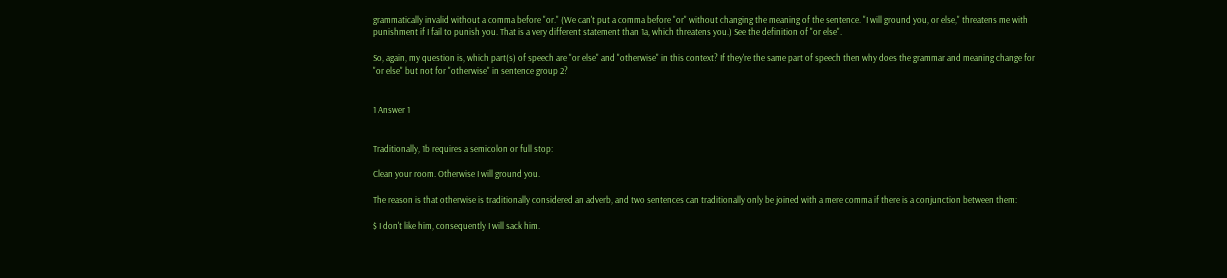grammatically invalid without a comma before "or." (We can't put a comma before "or" without changing the meaning of the sentence. "I will ground you, or else," threatens me with punishment if I fail to punish you. That is a very different statement than 1a, which threatens you.) See the definition of "or else".

So, again, my question is, which part(s) of speech are "or else" and "otherwise" in this context? If they're the same part of speech then why does the grammar and meaning change for "or else" but not for "otherwise" in sentence group 2?


1 Answer 1


Traditionally, 1b requires a semicolon or full stop:

Clean your room. Otherwise I will ground you.

The reason is that otherwise is traditionally considered an adverb, and two sentences can traditionally only be joined with a mere comma if there is a conjunction between them:

$ I don't like him, consequently I will sack him.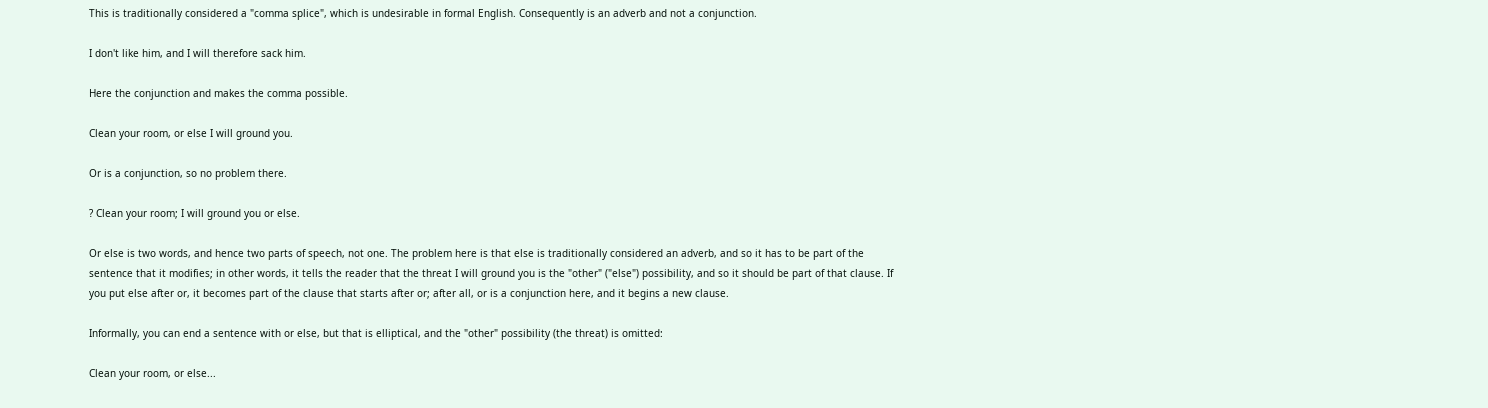This is traditionally considered a "comma splice", which is undesirable in formal English. Consequently is an adverb and not a conjunction.

I don't like him, and I will therefore sack him.

Here the conjunction and makes the comma possible.

Clean your room, or else I will ground you.

Or is a conjunction, so no problem there.

? Clean your room; I will ground you or else.

Or else is two words, and hence two parts of speech, not one. The problem here is that else is traditionally considered an adverb, and so it has to be part of the sentence that it modifies; in other words, it tells the reader that the threat I will ground you is the "other" ("else") possibility, and so it should be part of that clause. If you put else after or, it becomes part of the clause that starts after or; after all, or is a conjunction here, and it begins a new clause.

Informally, you can end a sentence with or else, but that is elliptical, and the "other" possibility (the threat) is omitted:

Clean your room, or else...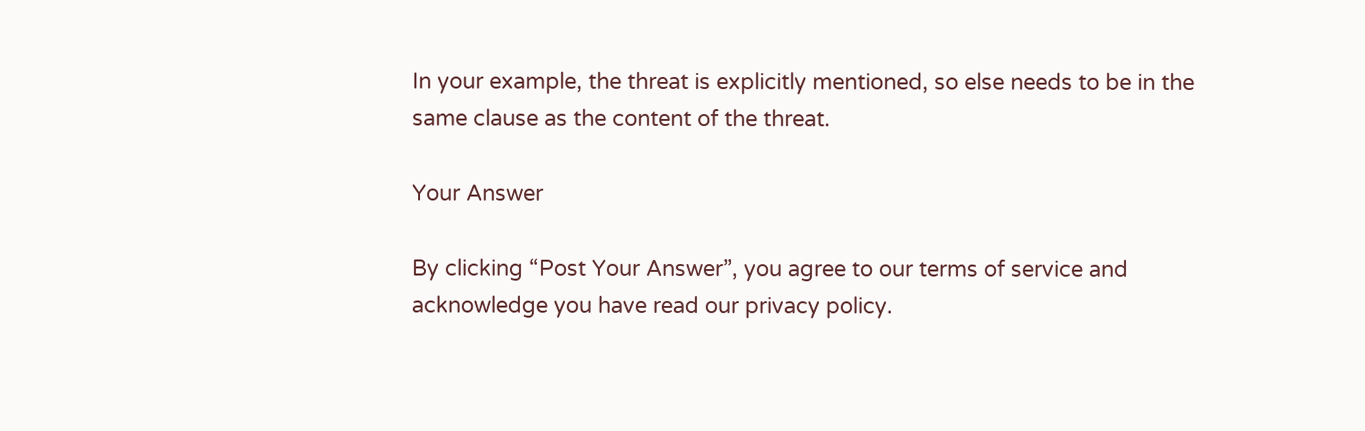In your example, the threat is explicitly mentioned, so else needs to be in the same clause as the content of the threat.

Your Answer

By clicking “Post Your Answer”, you agree to our terms of service and acknowledge you have read our privacy policy.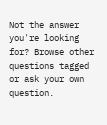Not the answer you're looking for? Browse other questions tagged or ask your own question.